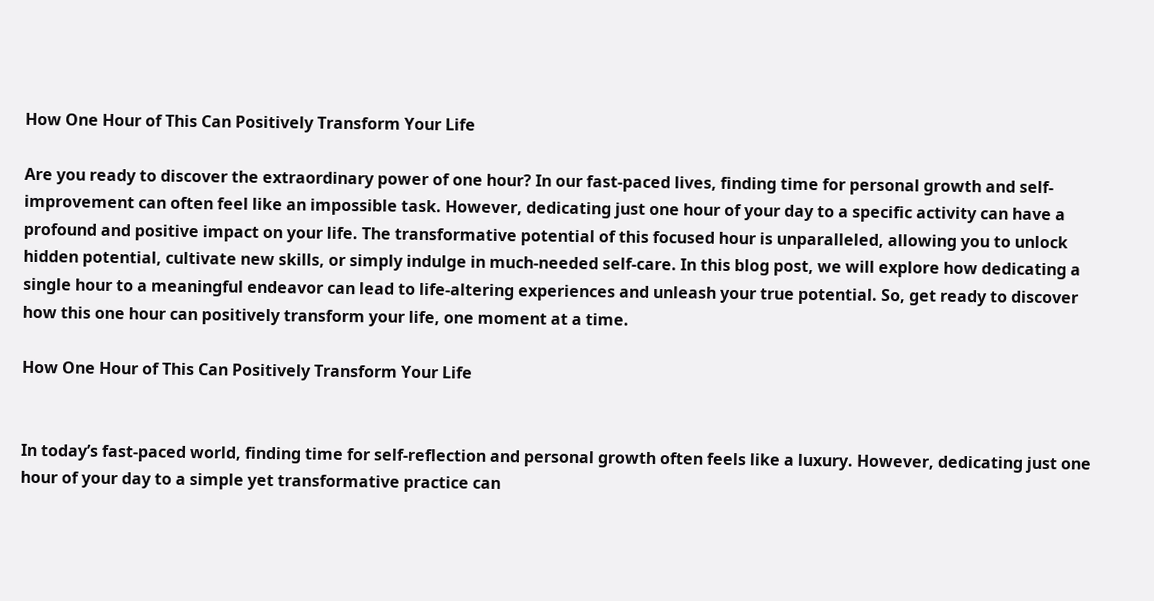How One Hour of This Can Positively Transform Your Life

Are you ready to discover the extraordinary power of one hour? In our fast-paced lives, finding time for personal growth and self-improvement can often feel like an impossible task. However, dedicating just one hour of your day to a specific activity can have a profound and positive impact on your life. The transformative potential of this focused hour is unparalleled, allowing you to unlock hidden potential, cultivate new skills, or simply indulge in much-needed self-care. In this blog post, we will explore how dedicating a single hour to a meaningful endeavor can lead to life-altering experiences and unleash your true potential. So, get ready to discover how this one hour can positively transform your life, one moment at a time.

How One Hour of This Can Positively Transform Your Life


In today’s fast-paced world, finding time for self-reflection and personal growth often feels like a luxury. However, dedicating just one hour of your day to a simple yet transformative practice can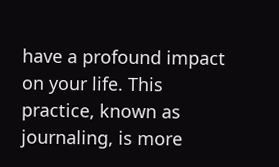have a profound impact on your life. This practice, known as journaling, is more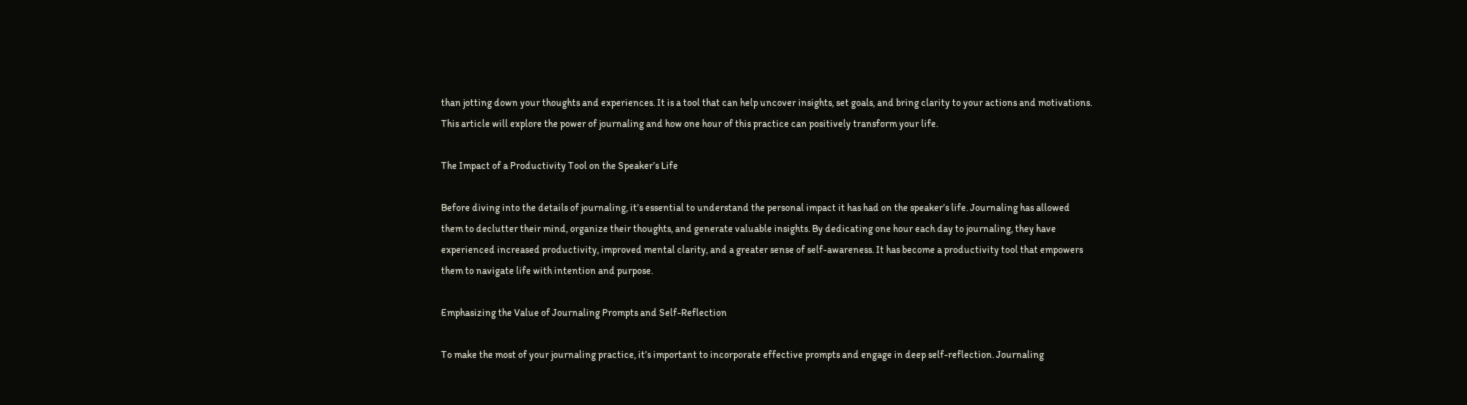than jotting down your thoughts and experiences. It is a tool that can help uncover insights, set goals, and bring clarity to your actions and motivations. This article will explore the power of journaling and how one hour of this practice can positively transform your life.

The Impact of a Productivity Tool on the Speaker’s Life

Before diving into the details of journaling, it’s essential to understand the personal impact it has had on the speaker’s life. Journaling has allowed them to declutter their mind, organize their thoughts, and generate valuable insights. By dedicating one hour each day to journaling, they have experienced increased productivity, improved mental clarity, and a greater sense of self-awareness. It has become a productivity tool that empowers them to navigate life with intention and purpose.

Emphasizing the Value of Journaling Prompts and Self-Reflection

To make the most of your journaling practice, it’s important to incorporate effective prompts and engage in deep self-reflection. Journaling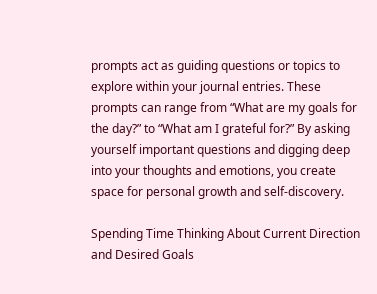prompts act as guiding questions or topics to explore within your journal entries. These prompts can range from “What are my goals for the day?” to “What am I grateful for?” By asking yourself important questions and digging deep into your thoughts and emotions, you create space for personal growth and self-discovery.

Spending Time Thinking About Current Direction and Desired Goals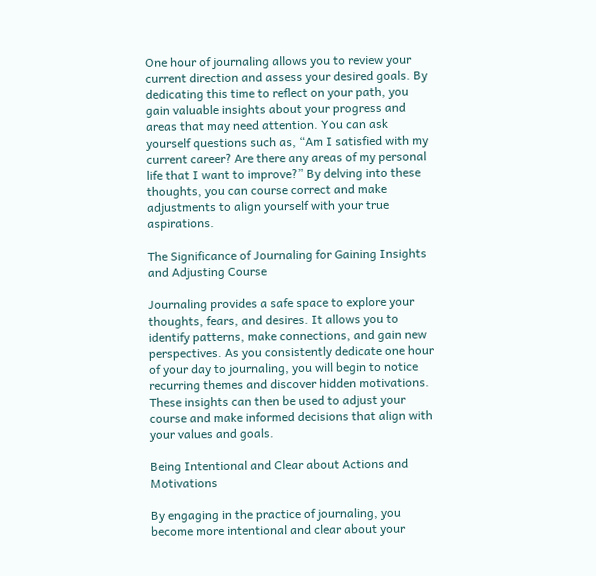One hour of journaling allows you to review your current direction and assess your desired goals. By dedicating this time to reflect on your path, you gain valuable insights about your progress and areas that may need attention. You can ask yourself questions such as, “Am I satisfied with my current career? Are there any areas of my personal life that I want to improve?” By delving into these thoughts, you can course correct and make adjustments to align yourself with your true aspirations.

The Significance of Journaling for Gaining Insights and Adjusting Course

Journaling provides a safe space to explore your thoughts, fears, and desires. It allows you to identify patterns, make connections, and gain new perspectives. As you consistently dedicate one hour of your day to journaling, you will begin to notice recurring themes and discover hidden motivations. These insights can then be used to adjust your course and make informed decisions that align with your values and goals.

Being Intentional and Clear about Actions and Motivations

By engaging in the practice of journaling, you become more intentional and clear about your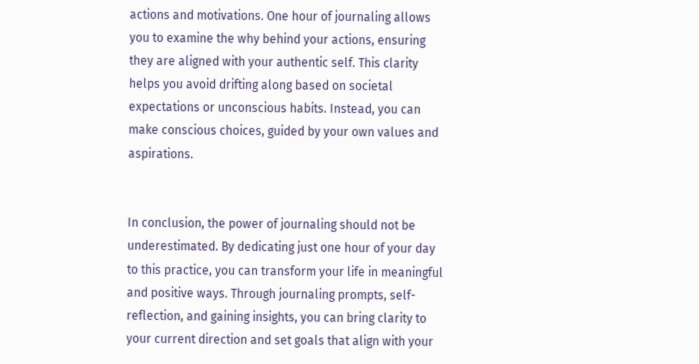actions and motivations. One hour of journaling allows you to examine the why behind your actions, ensuring they are aligned with your authentic self. This clarity helps you avoid drifting along based on societal expectations or unconscious habits. Instead, you can make conscious choices, guided by your own values and aspirations.


In conclusion, the power of journaling should not be underestimated. By dedicating just one hour of your day to this practice, you can transform your life in meaningful and positive ways. Through journaling prompts, self-reflection, and gaining insights, you can bring clarity to your current direction and set goals that align with your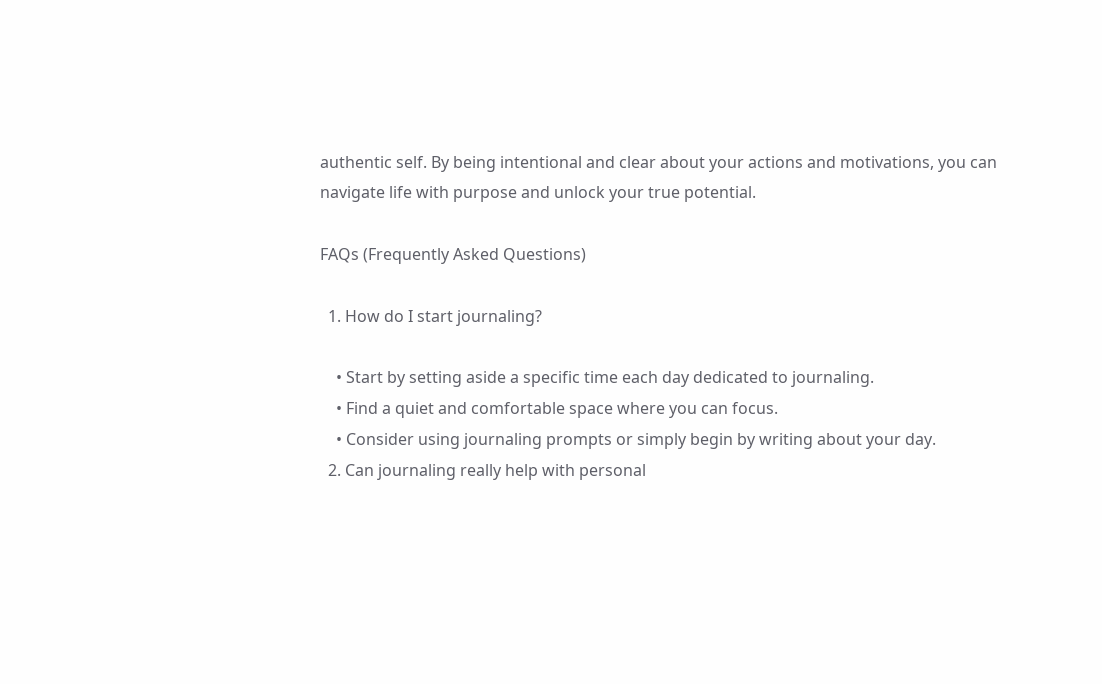authentic self. By being intentional and clear about your actions and motivations, you can navigate life with purpose and unlock your true potential.

FAQs (Frequently Asked Questions)

  1. How do I start journaling?

    • Start by setting aside a specific time each day dedicated to journaling.
    • Find a quiet and comfortable space where you can focus.
    • Consider using journaling prompts or simply begin by writing about your day.
  2. Can journaling really help with personal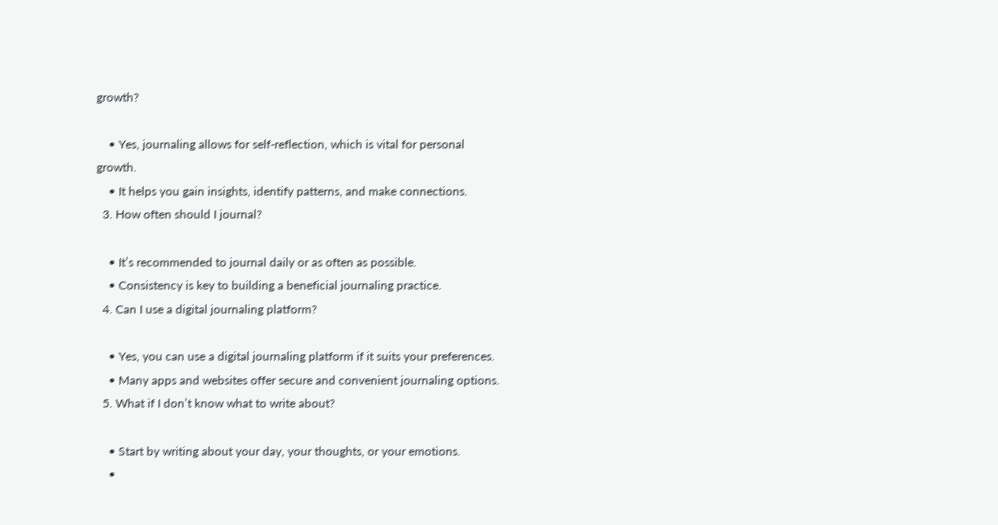growth?

    • Yes, journaling allows for self-reflection, which is vital for personal growth.
    • It helps you gain insights, identify patterns, and make connections.
  3. How often should I journal?

    • It’s recommended to journal daily or as often as possible.
    • Consistency is key to building a beneficial journaling practice.
  4. Can I use a digital journaling platform?

    • Yes, you can use a digital journaling platform if it suits your preferences.
    • Many apps and websites offer secure and convenient journaling options.
  5. What if I don’t know what to write about?

    • Start by writing about your day, your thoughts, or your emotions.
    •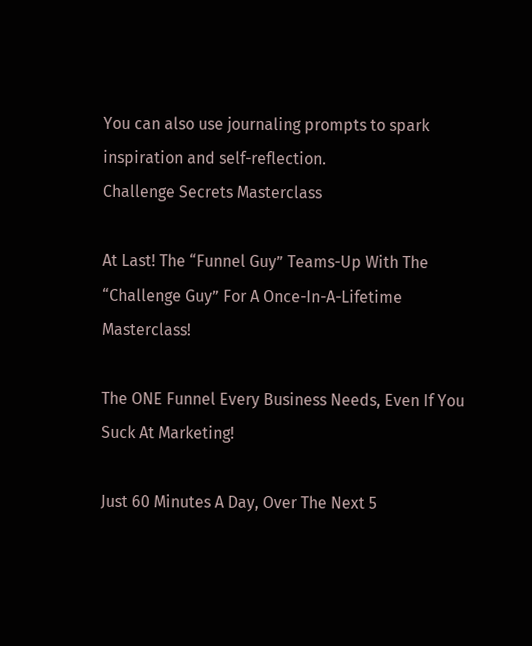You can also use journaling prompts to spark inspiration and self-reflection.
Challenge Secrets Masterclass

At Last! The “Funnel Guy” Teams-Up With The “Challenge Guy” For A Once-In-A-Lifetime Masterclass!

The ONE Funnel Every Business Needs, Even If You Suck At Marketing!

Just 60 Minutes A Day, Over The Next 5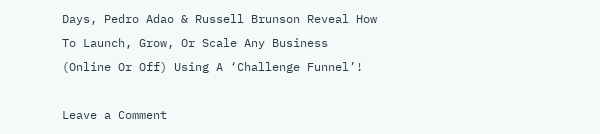Days, Pedro Adao & Russell Brunson Reveal How To Launch, Grow, Or Scale Any Business (Online Or Off) Using A ‘Challenge Funnel’!

Leave a Comment